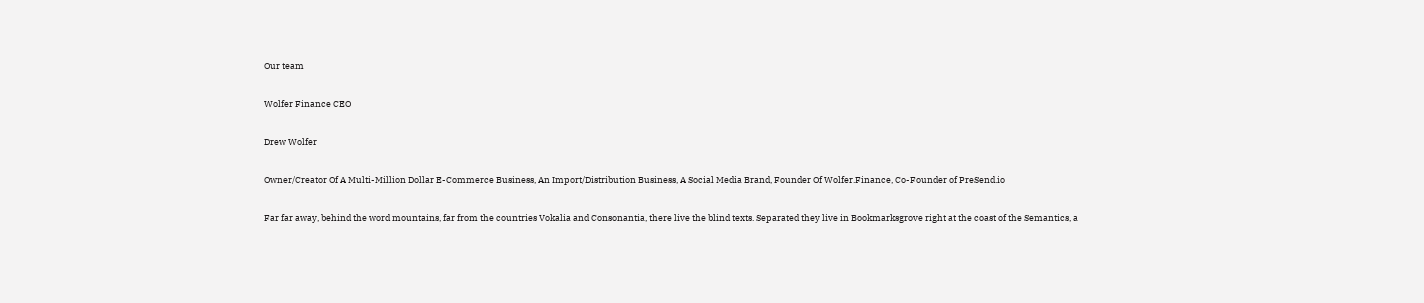Our team

Wolfer Finance CEO

Drew Wolfer

Owner/Creator Of A Multi-Million Dollar E-Commerce Business, An Import/Distribution Business, A Social Media Brand, Founder Of Wolfer.Finance, Co-Founder of PreSend.io

Far far away, behind the word mountains, far from the countries Vokalia and Consonantia, there live the blind texts. Separated they live in Bookmarksgrove right at the coast of the Semantics, a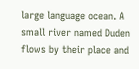large language ocean. A small river named Duden flows by their place and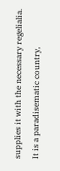supplies it with the necessary regelialia. It is a paradisematic country,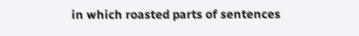in which roasted parts of sentences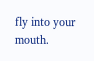fly into your mouth.